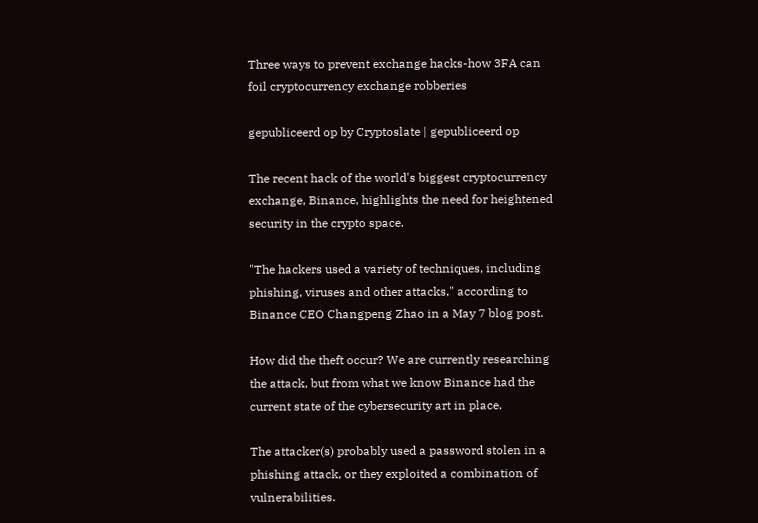Three ways to prevent exchange hacks-how 3FA can foil cryptocurrency exchange robberies

gepubliceerd op by Cryptoslate | gepubliceerd op

The recent hack of the world's biggest cryptocurrency exchange, Binance, highlights the need for heightened security in the crypto space.

"The hackers used a variety of techniques, including phishing, viruses and other attacks," according to Binance CEO Changpeng Zhao in a May 7 blog post.

How did the theft occur? We are currently researching the attack, but from what we know Binance had the current state of the cybersecurity art in place.

The attacker(s) probably used a password stolen in a phishing attack, or they exploited a combination of vulnerabilities.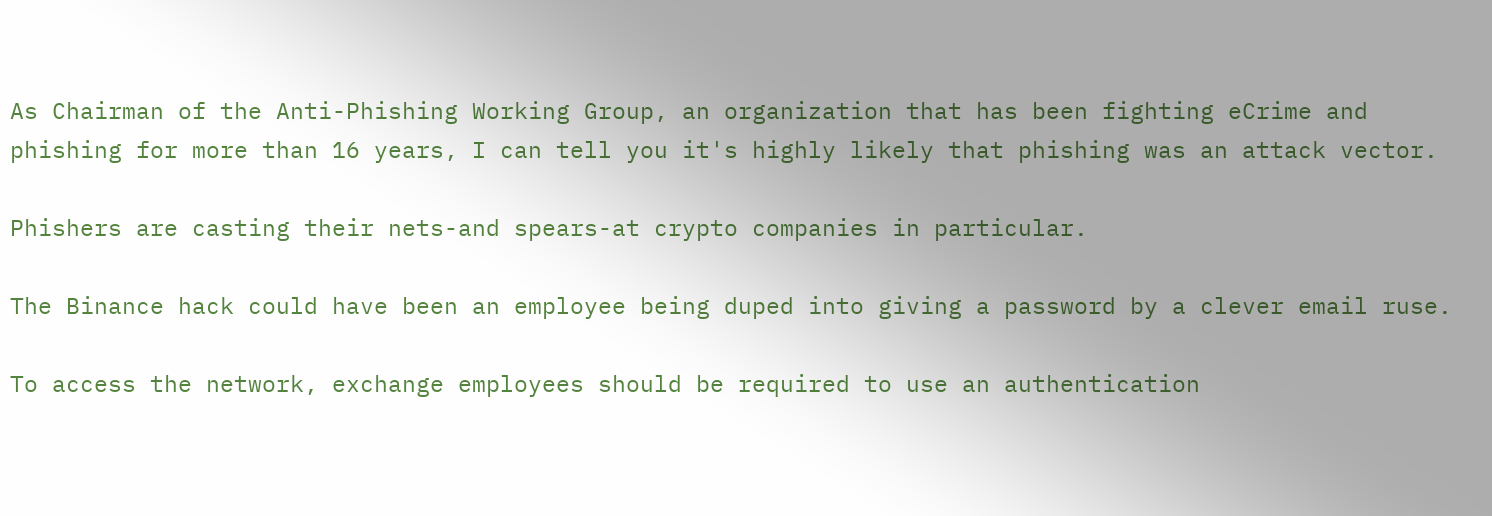As Chairman of the Anti-Phishing Working Group, an organization that has been fighting eCrime and phishing for more than 16 years, I can tell you it's highly likely that phishing was an attack vector.

Phishers are casting their nets-and spears-at crypto companies in particular.

The Binance hack could have been an employee being duped into giving a password by a clever email ruse.

To access the network, exchange employees should be required to use an authentication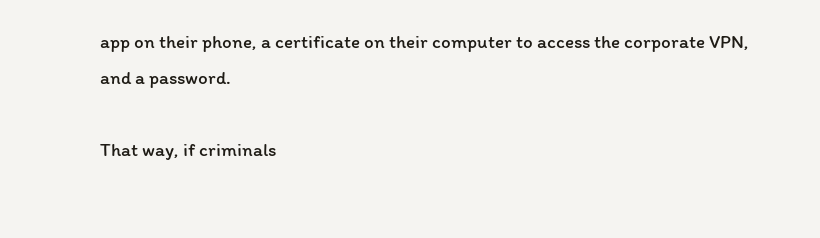app on their phone, a certificate on their computer to access the corporate VPN, and a password.

That way, if criminals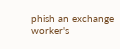phish an exchange worker's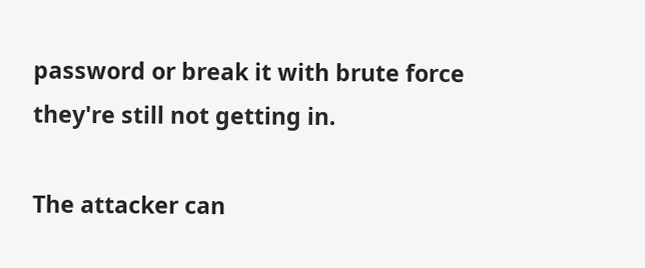password or break it with brute force they're still not getting in.

The attacker can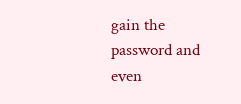gain the password and even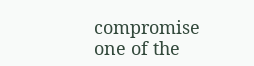compromise one of the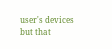user's devices but that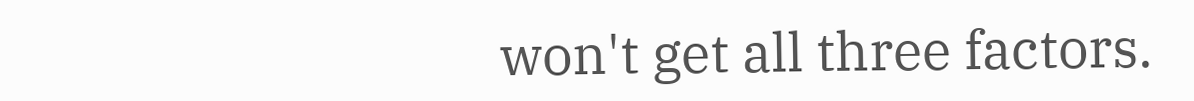won't get all three factors.